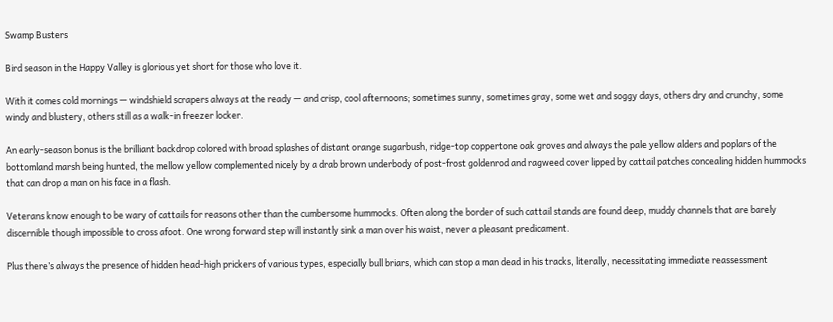Swamp Busters

Bird season in the Happy Valley is glorious yet short for those who love it.

With it comes cold mornings — windshield scrapers always at the ready — and crisp, cool afternoons; sometimes sunny, sometimes gray, some wet and soggy days, others dry and crunchy, some windy and blustery, others still as a walk-in freezer locker.

An early-season bonus is the brilliant backdrop colored with broad splashes of distant orange sugarbush, ridge-top coppertone oak groves and always the pale yellow alders and poplars of the bottomland marsh being hunted, the mellow yellow complemented nicely by a drab brown underbody of post-frost goldenrod and ragweed cover lipped by cattail patches concealing hidden hummocks that can drop a man on his face in a flash.

Veterans know enough to be wary of cattails for reasons other than the cumbersome hummocks. Often along the border of such cattail stands are found deep, muddy channels that are barely discernible though impossible to cross afoot. One wrong forward step will instantly sink a man over his waist, never a pleasant predicament.

Plus there’s always the presence of hidden head-high prickers of various types, especially bull briars, which can stop a man dead in his tracks, literally, necessitating immediate reassessment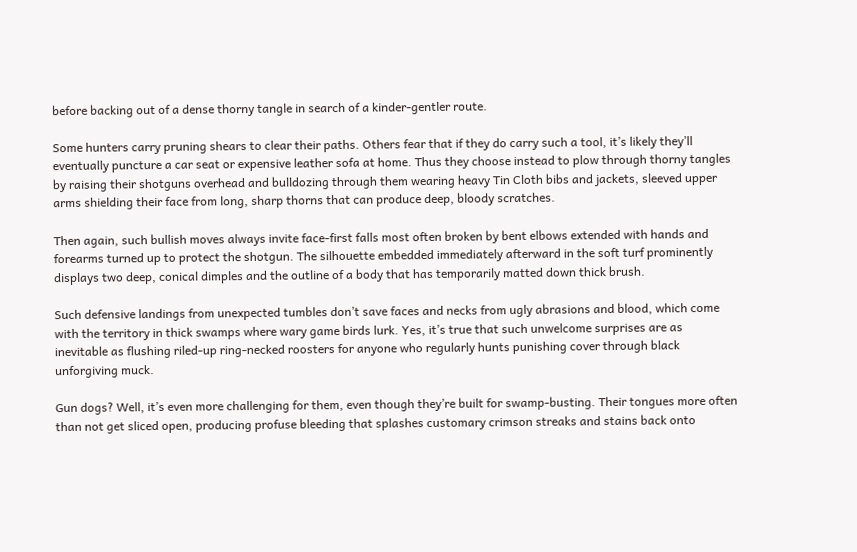before backing out of a dense thorny tangle in search of a kinder-gentler route.

Some hunters carry pruning shears to clear their paths. Others fear that if they do carry such a tool, it’s likely they’ll eventually puncture a car seat or expensive leather sofa at home. Thus they choose instead to plow through thorny tangles by raising their shotguns overhead and bulldozing through them wearing heavy Tin Cloth bibs and jackets, sleeved upper arms shielding their face from long, sharp thorns that can produce deep, bloody scratches.

Then again, such bullish moves always invite face-first falls most often broken by bent elbows extended with hands and forearms turned up to protect the shotgun. The silhouette embedded immediately afterward in the soft turf prominently displays two deep, conical dimples and the outline of a body that has temporarily matted down thick brush.

Such defensive landings from unexpected tumbles don’t save faces and necks from ugly abrasions and blood, which come with the territory in thick swamps where wary game birds lurk. Yes, it’s true that such unwelcome surprises are as inevitable as flushing riled-up ring-necked roosters for anyone who regularly hunts punishing cover through black unforgiving muck.

Gun dogs? Well, it’s even more challenging for them, even though they’re built for swamp-busting. Their tongues more often than not get sliced open, producing profuse bleeding that splashes customary crimson streaks and stains back onto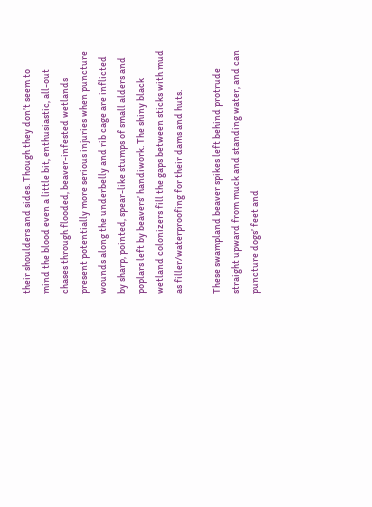their shoulders and sides. Though they don’t seem to mind the blood even a little bit, enthusiastic, all-out chases through flooded, beaver-infested wetlands present potentially more serious injuries when puncture wounds along the underbelly and rib cage are inflicted by sharp, pointed, spear-like stumps of small alders and poplars left by beavers’ handiwork. The shiny black wetland colonizers fill the gaps between sticks with mud as filler/waterproofing for their dams and huts.

These swampland beaver spikes left behind protrude straight upward from muck and standing water, and can puncture dogs’ feet and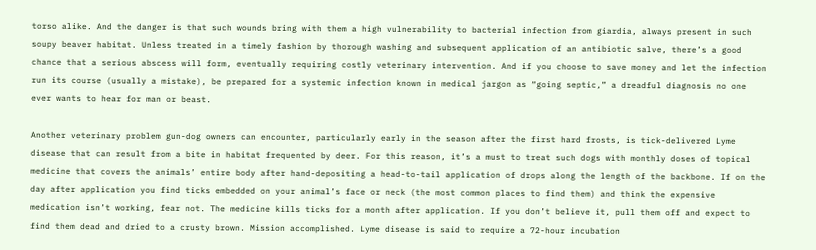torso alike. And the danger is that such wounds bring with them a high vulnerability to bacterial infection from giardia, always present in such soupy beaver habitat. Unless treated in a timely fashion by thorough washing and subsequent application of an antibiotic salve, there’s a good chance that a serious abscess will form, eventually requiring costly veterinary intervention. And if you choose to save money and let the infection run its course (usually a mistake), be prepared for a systemic infection known in medical jargon as “going septic,” a dreadful diagnosis no one ever wants to hear for man or beast.

Another veterinary problem gun-dog owners can encounter, particularly early in the season after the first hard frosts, is tick-delivered Lyme disease that can result from a bite in habitat frequented by deer. For this reason, it’s a must to treat such dogs with monthly doses of topical medicine that covers the animals’ entire body after hand-depositing a head-to-tail application of drops along the length of the backbone. If on the day after application you find ticks embedded on your animal’s face or neck (the most common places to find them) and think the expensive medication isn’t working, fear not. The medicine kills ticks for a month after application. If you don’t believe it, pull them off and expect to find them dead and dried to a crusty brown. Mission accomplished. Lyme disease is said to require a 72-hour incubation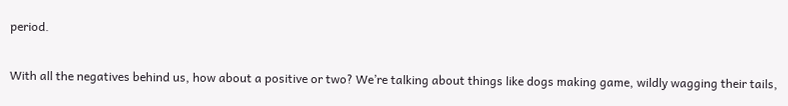period.

With all the negatives behind us, how about a positive or two? We’re talking about things like dogs making game, wildly wagging their tails,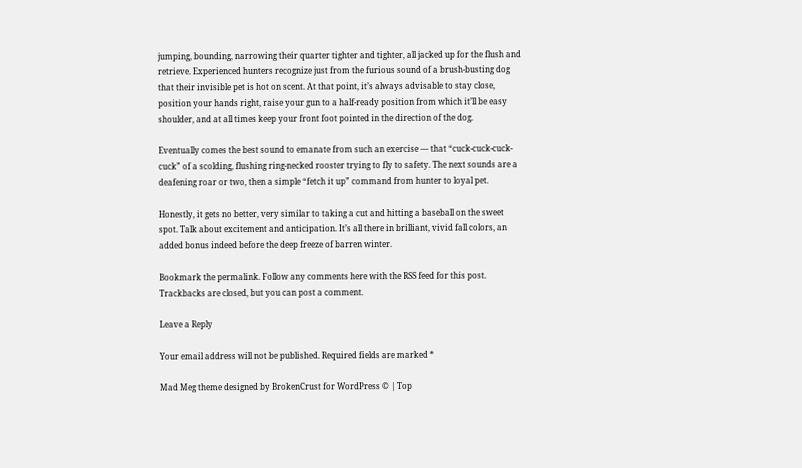jumping, bounding, narrowing their quarter tighter and tighter, all jacked up for the flush and retrieve. Experienced hunters recognize just from the furious sound of a brush-busting dog that their invisible pet is hot on scent. At that point, it’s always advisable to stay close, position your hands right, raise your gun to a half-ready position from which it’ll be easy shoulder, and at all times keep your front foot pointed in the direction of the dog.

Eventually comes the best sound to emanate from such an exercise — that “cuck-cuck-cuck-cuck” of a scolding, flushing ring-necked rooster trying to fly to safety. The next sounds are a deafening roar or two, then a simple “fetch it up” command from hunter to loyal pet.

Honestly, it gets no better, very similar to taking a cut and hitting a baseball on the sweet spot. Talk about excitement and anticipation. It’s all there in brilliant, vivid fall colors, an added bonus indeed before the deep freeze of barren winter.

Bookmark the permalink. Follow any comments here with the RSS feed for this post.
Trackbacks are closed, but you can post a comment.

Leave a Reply

Your email address will not be published. Required fields are marked *

Mad Meg theme designed by BrokenCrust for WordPress © | Top